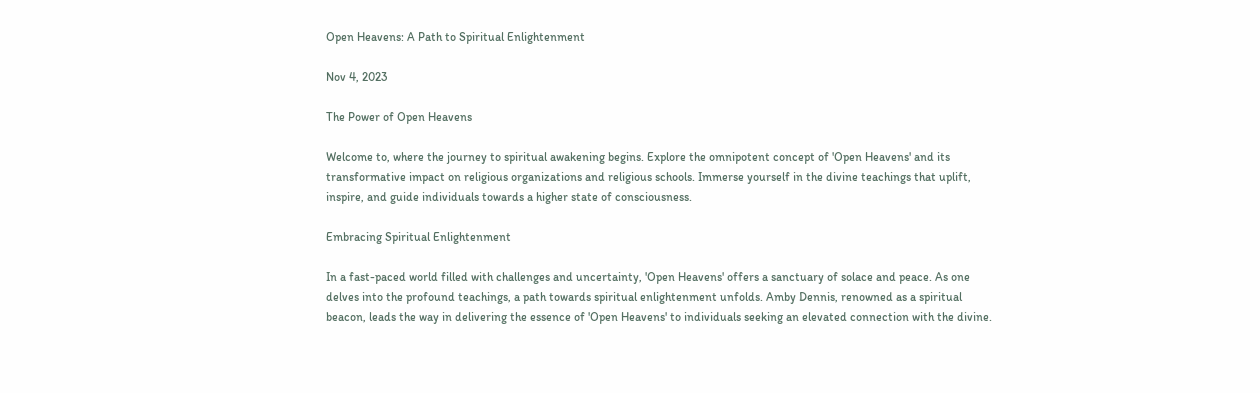Open Heavens: A Path to Spiritual Enlightenment

Nov 4, 2023

The Power of Open Heavens

Welcome to, where the journey to spiritual awakening begins. Explore the omnipotent concept of 'Open Heavens' and its transformative impact on religious organizations and religious schools. Immerse yourself in the divine teachings that uplift, inspire, and guide individuals towards a higher state of consciousness.

Embracing Spiritual Enlightenment

In a fast-paced world filled with challenges and uncertainty, 'Open Heavens' offers a sanctuary of solace and peace. As one delves into the profound teachings, a path towards spiritual enlightenment unfolds. Amby Dennis, renowned as a spiritual beacon, leads the way in delivering the essence of 'Open Heavens' to individuals seeking an elevated connection with the divine.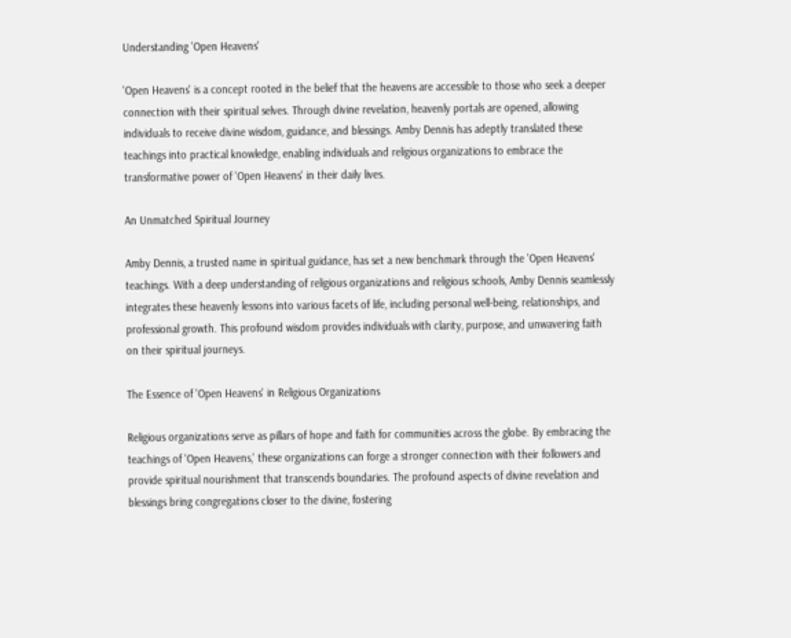Understanding 'Open Heavens'

'Open Heavens' is a concept rooted in the belief that the heavens are accessible to those who seek a deeper connection with their spiritual selves. Through divine revelation, heavenly portals are opened, allowing individuals to receive divine wisdom, guidance, and blessings. Amby Dennis has adeptly translated these teachings into practical knowledge, enabling individuals and religious organizations to embrace the transformative power of 'Open Heavens' in their daily lives.

An Unmatched Spiritual Journey

Amby Dennis, a trusted name in spiritual guidance, has set a new benchmark through the 'Open Heavens' teachings. With a deep understanding of religious organizations and religious schools, Amby Dennis seamlessly integrates these heavenly lessons into various facets of life, including personal well-being, relationships, and professional growth. This profound wisdom provides individuals with clarity, purpose, and unwavering faith on their spiritual journeys.

The Essence of 'Open Heavens' in Religious Organizations

Religious organizations serve as pillars of hope and faith for communities across the globe. By embracing the teachings of 'Open Heavens,' these organizations can forge a stronger connection with their followers and provide spiritual nourishment that transcends boundaries. The profound aspects of divine revelation and blessings bring congregations closer to the divine, fostering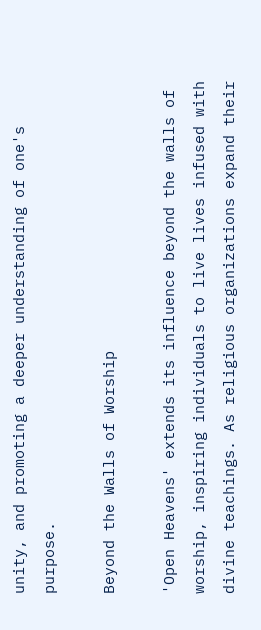unity, and promoting a deeper understanding of one's purpose.

Beyond the Walls of Worship

'Open Heavens' extends its influence beyond the walls of worship, inspiring individuals to live lives infused with divine teachings. As religious organizations expand their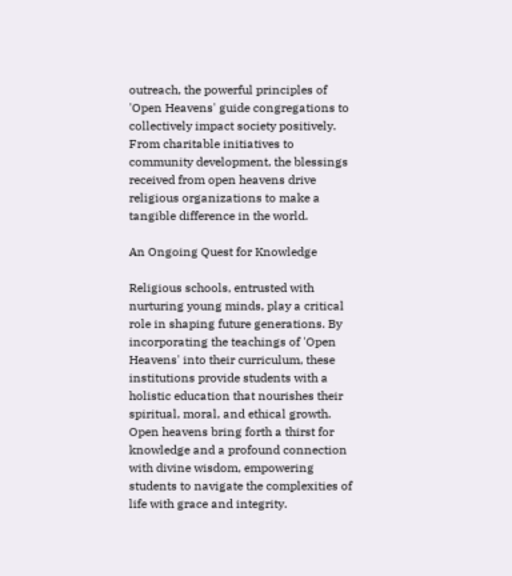outreach, the powerful principles of 'Open Heavens' guide congregations to collectively impact society positively. From charitable initiatives to community development, the blessings received from open heavens drive religious organizations to make a tangible difference in the world.

An Ongoing Quest for Knowledge

Religious schools, entrusted with nurturing young minds, play a critical role in shaping future generations. By incorporating the teachings of 'Open Heavens' into their curriculum, these institutions provide students with a holistic education that nourishes their spiritual, moral, and ethical growth. Open heavens bring forth a thirst for knowledge and a profound connection with divine wisdom, empowering students to navigate the complexities of life with grace and integrity.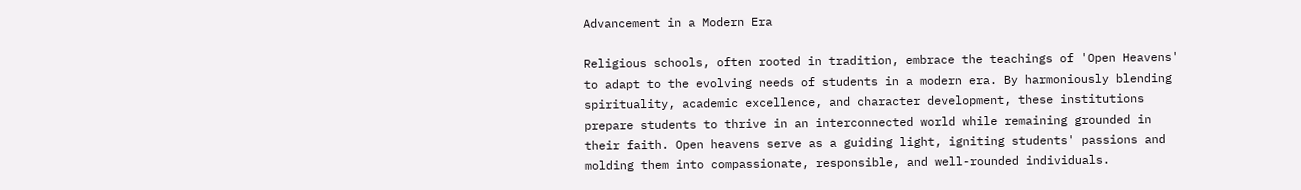Advancement in a Modern Era

Religious schools, often rooted in tradition, embrace the teachings of 'Open Heavens' to adapt to the evolving needs of students in a modern era. By harmoniously blending spirituality, academic excellence, and character development, these institutions prepare students to thrive in an interconnected world while remaining grounded in their faith. Open heavens serve as a guiding light, igniting students' passions and molding them into compassionate, responsible, and well-rounded individuals.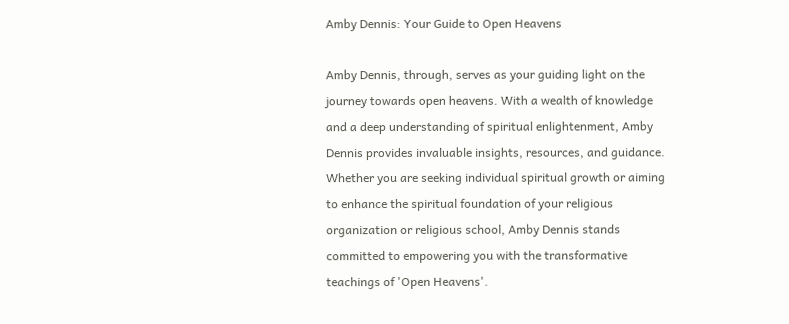Amby Dennis: Your Guide to Open Heavens

Amby Dennis, through, serves as your guiding light on the journey towards open heavens. With a wealth of knowledge and a deep understanding of spiritual enlightenment, Amby Dennis provides invaluable insights, resources, and guidance. Whether you are seeking individual spiritual growth or aiming to enhance the spiritual foundation of your religious organization or religious school, Amby Dennis stands committed to empowering you with the transformative teachings of 'Open Heavens'.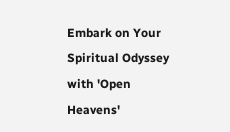Embark on Your Spiritual Odyssey with 'Open Heavens'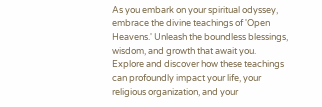As you embark on your spiritual odyssey, embrace the divine teachings of 'Open Heavens.' Unleash the boundless blessings, wisdom, and growth that await you. Explore and discover how these teachings can profoundly impact your life, your religious organization, and your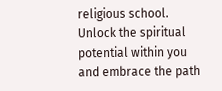religious school. Unlock the spiritual potential within you and embrace the path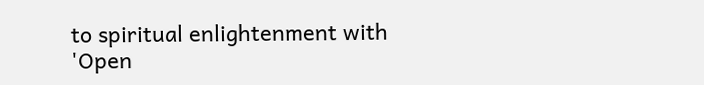to spiritual enlightenment with 'Open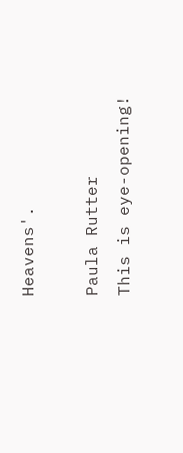Heavens'.

Paula Rutter
This is eye-opening!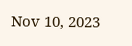Nov 10, 2023